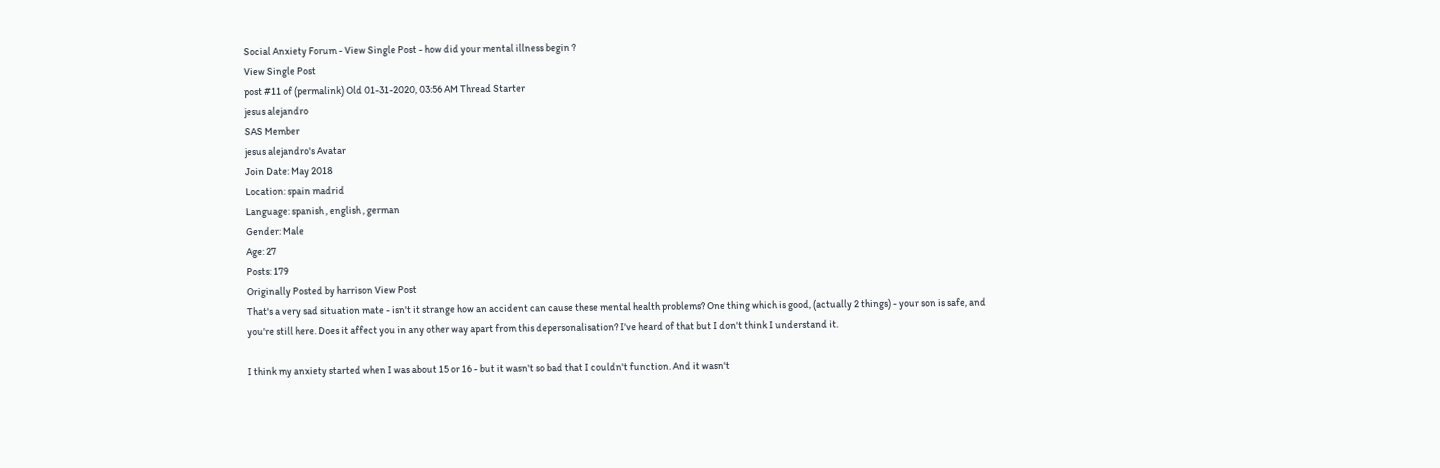Social Anxiety Forum - View Single Post - how did your mental illness begin ?
View Single Post
post #11 of (permalink) Old 01-31-2020, 03:56 AM Thread Starter
jesus alejandro
SAS Member
jesus alejandro's Avatar
Join Date: May 2018
Location: spain madrid
Language: spanish , english , german
Gender: Male
Age: 27
Posts: 179
Originally Posted by harrison View Post
That's a very sad situation mate - isn't it strange how an accident can cause these mental health problems? One thing which is good, (actually 2 things) - your son is safe, and you're still here. Does it affect you in any other way apart from this depersonalisation? I've heard of that but I don't think I understand it.

I think my anxiety started when I was about 15 or 16 - but it wasn't so bad that I couldn't function. And it wasn't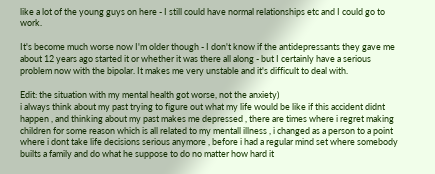like a lot of the young guys on here - I still could have normal relationships etc and I could go to work.

It's become much worse now I'm older though - I don't know if the antidepressants they gave me about 12 years ago started it or whether it was there all along - but I certainly have a serious problem now with the bipolar. It makes me very unstable and it's difficult to deal with.

Edit: the situation with my mental health got worse, not the anxiety)
i always think about my past trying to figure out what my life would be like if this accident didnt happen , and thinking about my past makes me depressed , there are times where i regret making children for some reason which is all related to my mentall illness , i changed as a person to a point where i dont take life decisions serious anymore , before i had a regular mind set where somebody builts a family and do what he suppose to do no matter how hard it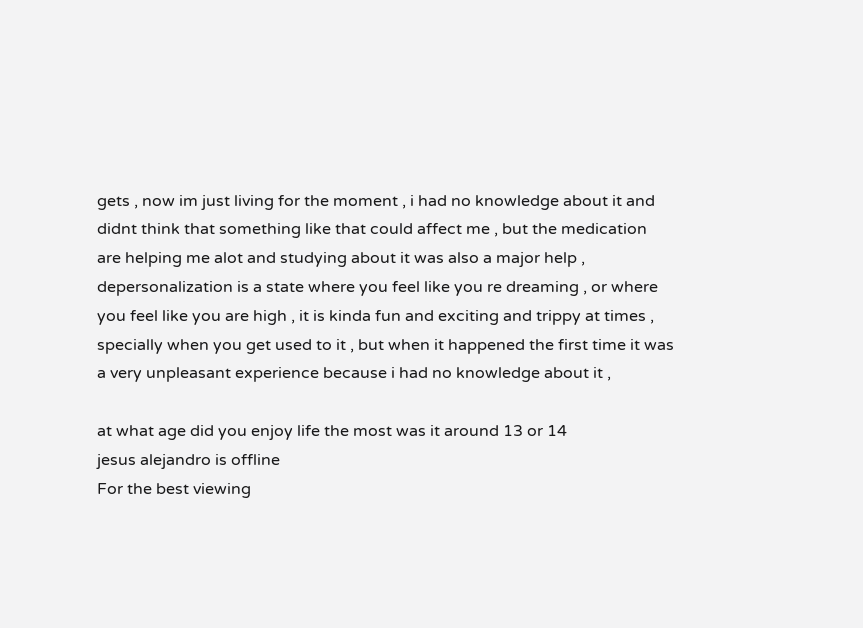gets , now im just living for the moment , i had no knowledge about it and didnt think that something like that could affect me , but the medication are helping me alot and studying about it was also a major help , depersonalization is a state where you feel like you re dreaming , or where you feel like you are high , it is kinda fun and exciting and trippy at times , specially when you get used to it , but when it happened the first time it was a very unpleasant experience because i had no knowledge about it ,

at what age did you enjoy life the most was it around 13 or 14
jesus alejandro is offline
For the best viewing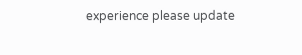experience please update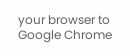your browser to Google Chrome